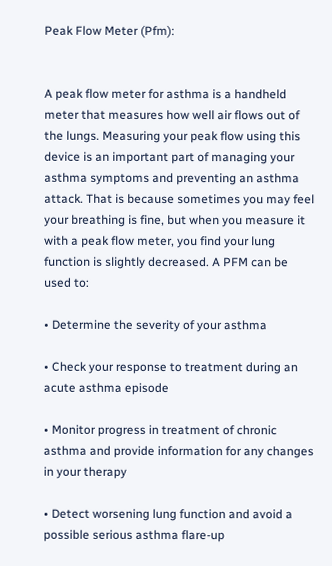Peak Flow Meter (Pfm):


A peak flow meter for asthma is a handheld meter that measures how well air flows out of the lungs. Measuring your peak flow using this device is an important part of managing your asthma symptoms and preventing an asthma attack. That is because sometimes you may feel your breathing is fine, but when you measure it with a peak flow meter, you find your lung function is slightly decreased. A PFM can be used to:

• Determine the severity of your asthma

• Check your response to treatment during an acute asthma episode

• Monitor progress in treatment of chronic asthma and provide information for any changes in your therapy

• Detect worsening lung function and avoid a possible serious asthma flare-up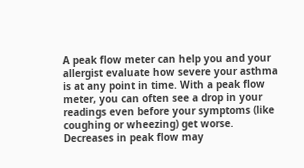A peak flow meter can help you and your allergist evaluate how severe your asthma is at any point in time. With a peak flow meter, you can often see a drop in your readings even before your symptoms (like coughing or wheezing) get worse. Decreases in peak flow may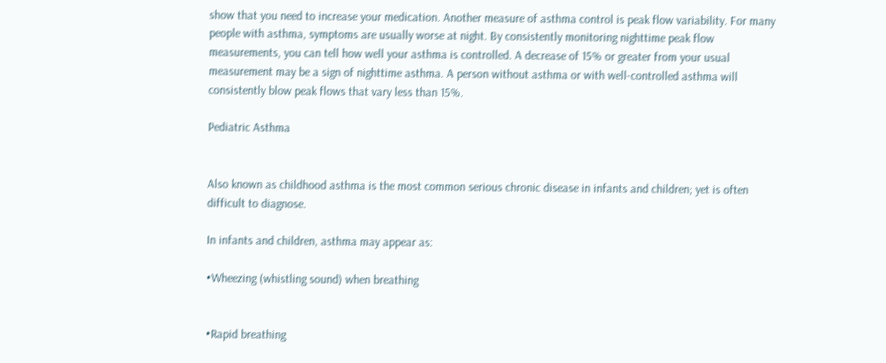show that you need to increase your medication. Another measure of asthma control is peak flow variability. For many people with asthma, symptoms are usually worse at night. By consistently monitoring nighttime peak flow measurements, you can tell how well your asthma is controlled. A decrease of 15% or greater from your usual measurement may be a sign of nighttime asthma. A person without asthma or with well-controlled asthma will consistently blow peak flows that vary less than 15%.

Pediatric Asthma


Also known as childhood asthma is the most common serious chronic disease in infants and children; yet is often difficult to diagnose.

In infants and children, asthma may appear as:

•Wheezing (whistling sound) when breathing


•Rapid breathing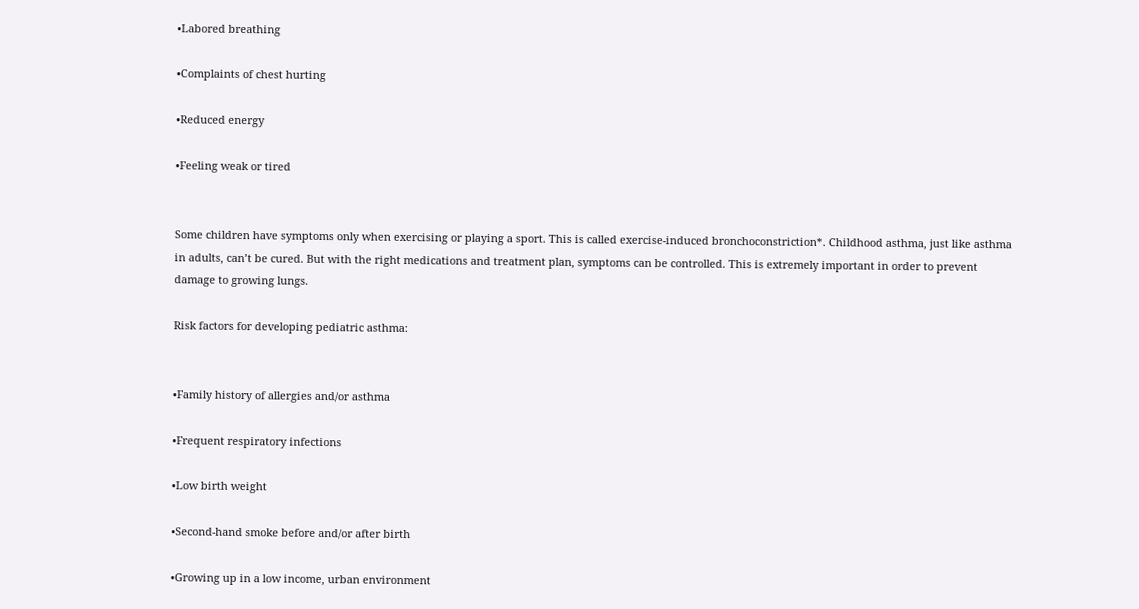•Labored breathing

•Complaints of chest hurting

•Reduced energy

•Feeling weak or tired


Some children have symptoms only when exercising or playing a sport. This is called exercise-induced bronchoconstriction*. Childhood asthma, just like asthma in adults, can’t be cured. But with the right medications and treatment plan, symptoms can be controlled. This is extremely important in order to prevent damage to growing lungs.

Risk factors for developing pediatric asthma:


•Family history of allergies and/or asthma

•Frequent respiratory infections

•Low birth weight

•Second-hand smoke before and/or after birth

•Growing up in a low income, urban environment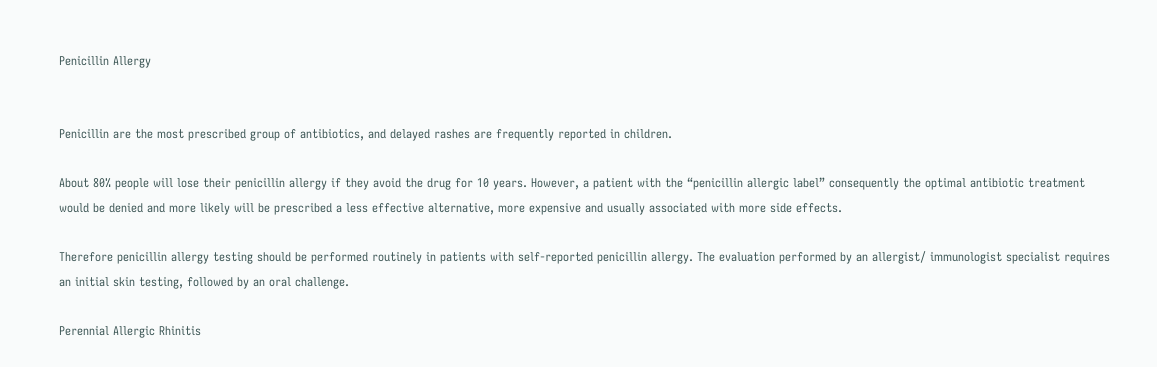Penicillin Allergy


Penicillin are the most prescribed group of antibiotics, and delayed rashes are frequently reported in children.

About 80% people will lose their penicillin allergy if they avoid the drug for 10 years. However, a patient with the “penicillin allergic label” consequently the optimal antibiotic treatment would be denied and more likely will be prescribed a less effective alternative, more expensive and usually associated with more side effects.

Therefore penicillin allergy testing should be performed routinely in patients with self-reported penicillin allergy. The evaluation performed by an allergist/ immunologist specialist requires an initial skin testing, followed by an oral challenge.

Perennial Allergic Rhinitis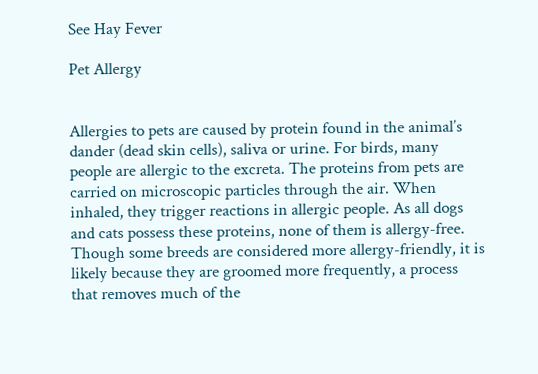See Hay Fever

Pet Allergy


Allergies to pets are caused by protein found in the animal’s dander (dead skin cells), saliva or urine. For birds, many people are allergic to the excreta. The proteins from pets are carried on microscopic particles through the air. When inhaled, they trigger reactions in allergic people. As all dogs and cats possess these proteins, none of them is allergy-free. Though some breeds are considered more allergy-friendly, it is likely because they are groomed more frequently, a process that removes much of the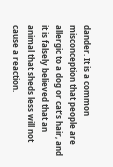dander. It is a common misconception that people are allergic to a dog or cat’s hair, and it is falsely believed that an animal that sheds less will not cause a reaction.